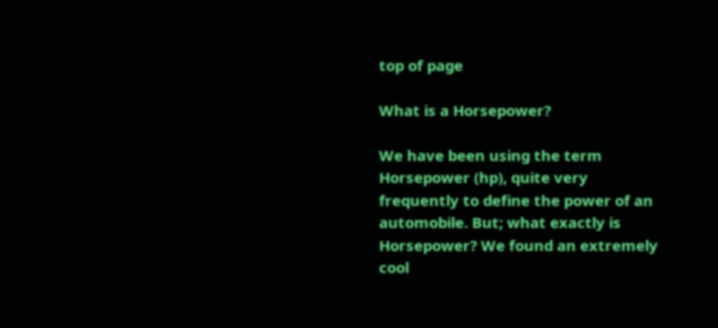top of page

What is a Horsepower?

We have been using the term Horsepower (hp), quite very frequently to define the power of an automobile. But; what exactly is Horsepower? We found an extremely cool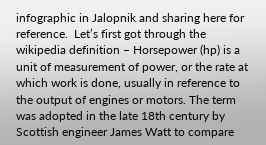infographic in Jalopnik and sharing here for reference.  Let’s first got through the wikipedia definition – Horsepower (hp) is a unit of measurement of power, or the rate at which work is done, usually in reference to the output of engines or motors. The term was adopted in the late 18th century by Scottish engineer James Watt to compare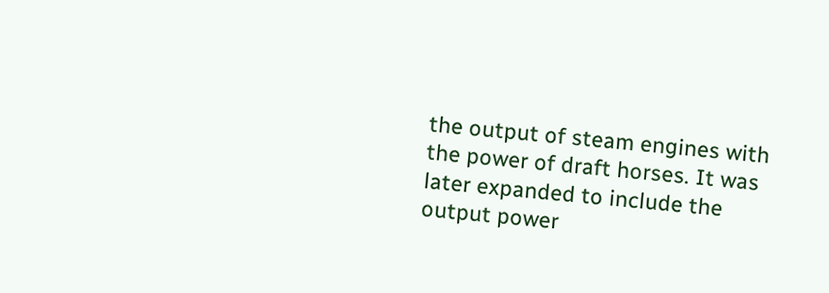the output of steam engines with the power of draft horses. It was later expanded to include the output power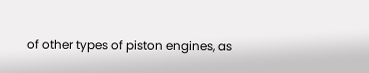of other types of piston engines, as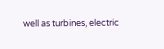well as turbines, electric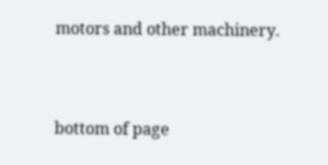motors and other machinery.


bottom of page